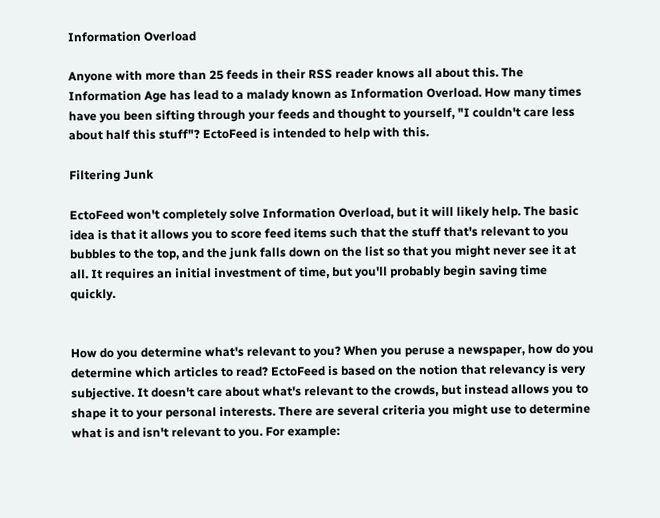Information Overload

Anyone with more than 25 feeds in their RSS reader knows all about this. The Information Age has lead to a malady known as Information Overload. How many times have you been sifting through your feeds and thought to yourself, "I couldn't care less about half this stuff"? EctoFeed is intended to help with this.

Filtering Junk

EctoFeed won't completely solve Information Overload, but it will likely help. The basic idea is that it allows you to score feed items such that the stuff that's relevant to you bubbles to the top, and the junk falls down on the list so that you might never see it at all. It requires an initial investment of time, but you'll probably begin saving time quickly.


How do you determine what's relevant to you? When you peruse a newspaper, how do you determine which articles to read? EctoFeed is based on the notion that relevancy is very subjective. It doesn't care about what's relevant to the crowds, but instead allows you to shape it to your personal interests. There are several criteria you might use to determine what is and isn't relevant to you. For example: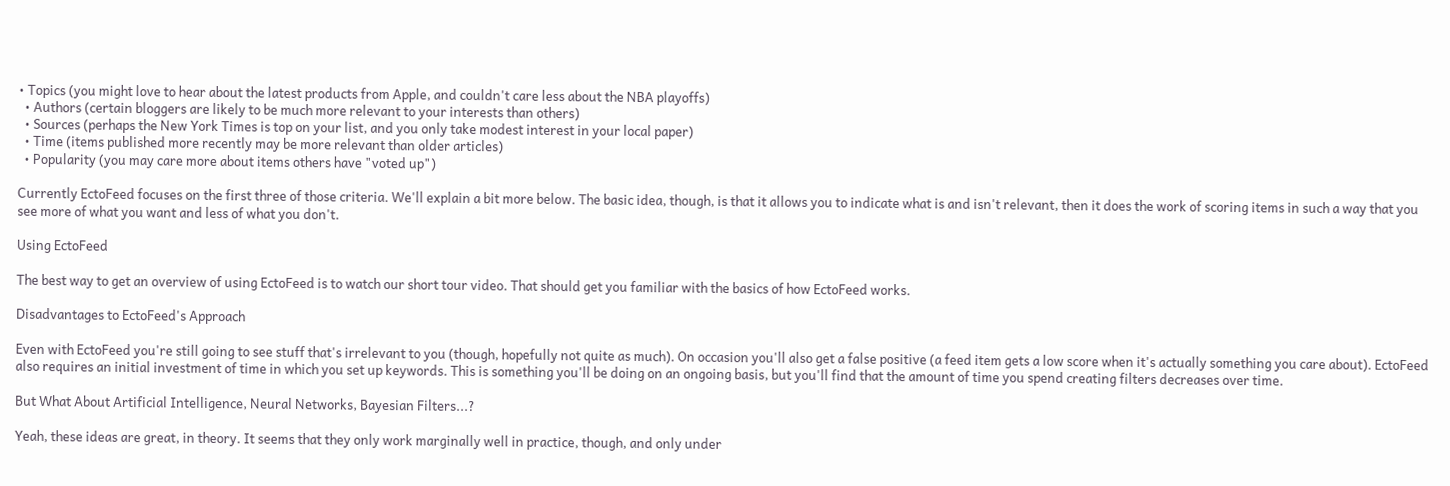• Topics (you might love to hear about the latest products from Apple, and couldn't care less about the NBA playoffs)
  • Authors (certain bloggers are likely to be much more relevant to your interests than others)
  • Sources (perhaps the New York Times is top on your list, and you only take modest interest in your local paper)
  • Time (items published more recently may be more relevant than older articles)
  • Popularity (you may care more about items others have "voted up")

Currently EctoFeed focuses on the first three of those criteria. We'll explain a bit more below. The basic idea, though, is that it allows you to indicate what is and isn't relevant, then it does the work of scoring items in such a way that you see more of what you want and less of what you don't.

Using EctoFeed

The best way to get an overview of using EctoFeed is to watch our short tour video. That should get you familiar with the basics of how EctoFeed works.

Disadvantages to EctoFeed's Approach

Even with EctoFeed you're still going to see stuff that's irrelevant to you (though, hopefully not quite as much). On occasion you'll also get a false positive (a feed item gets a low score when it's actually something you care about). EctoFeed also requires an initial investment of time in which you set up keywords. This is something you'll be doing on an ongoing basis, but you'll find that the amount of time you spend creating filters decreases over time.

But What About Artificial Intelligence, Neural Networks, Bayesian Filters...?

Yeah, these ideas are great, in theory. It seems that they only work marginally well in practice, though, and only under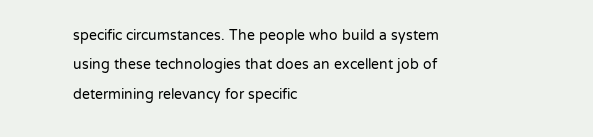specific circumstances. The people who build a system using these technologies that does an excellent job of determining relevancy for specific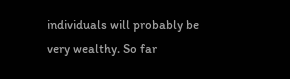individuals will probably be very wealthy. So far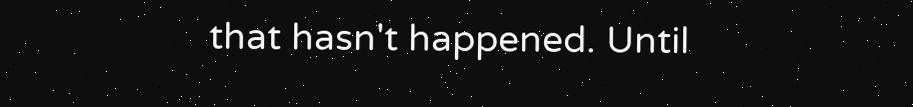that hasn't happened. Until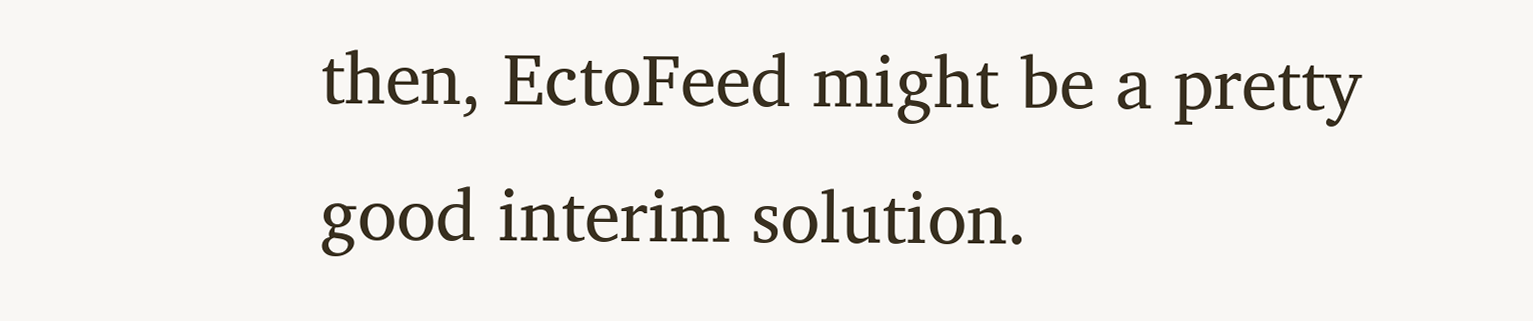then, EctoFeed might be a pretty good interim solution.